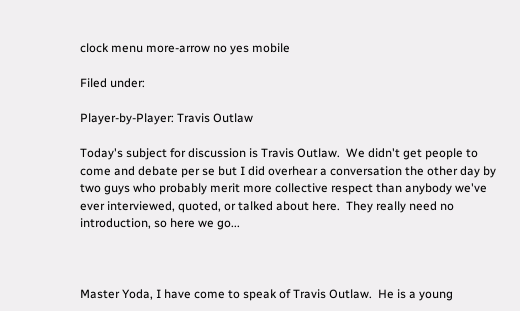clock menu more-arrow no yes mobile

Filed under:

Player-by-Player: Travis Outlaw

Today's subject for discussion is Travis Outlaw.  We didn't get people to come and debate per se but I did overhear a conversation the other day by two guys who probably merit more collective respect than anybody we've ever interviewed, quoted, or talked about here.  They really need no introduction, so here we go...



Master Yoda, I have come to speak of Travis Outlaw.  He is a young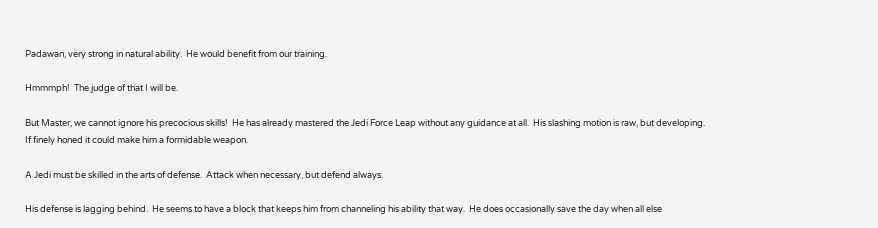Padawan, very strong in natural ability.  He would benefit from our training.

Hmmmph!  The judge of that I will be.

But Master, we cannot ignore his precocious skills!  He has already mastered the Jedi Force Leap without any guidance at all.  His slashing motion is raw, but developing.  If finely honed it could make him a formidable weapon.

A Jedi must be skilled in the arts of defense.  Attack when necessary, but defend always.

His defense is lagging behind.  He seems to have a block that keeps him from channeling his ability that way.  He does occasionally save the day when all else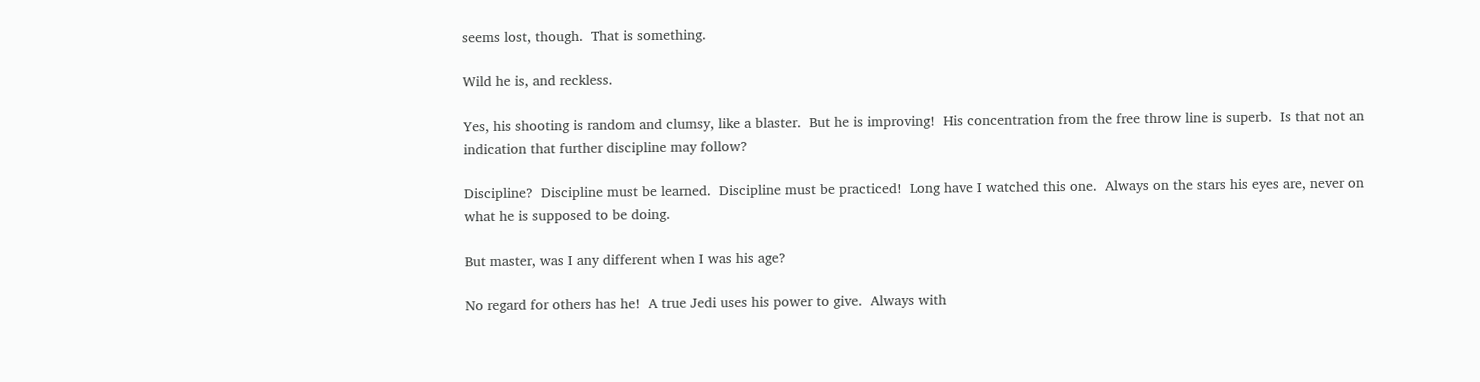seems lost, though.  That is something.

Wild he is, and reckless.

Yes, his shooting is random and clumsy, like a blaster.  But he is improving!  His concentration from the free throw line is superb.  Is that not an indication that further discipline may follow?

Discipline?  Discipline must be learned.  Discipline must be practiced!  Long have I watched this one.  Always on the stars his eyes are, never on what he is supposed to be doing.

But master, was I any different when I was his age?

No regard for others has he!  A true Jedi uses his power to give.  Always with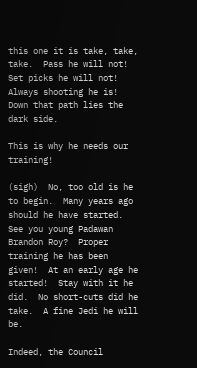this one it is take, take, take.  Pass he will not!  Set picks he will not!  Always shooting he is!  Down that path lies the dark side.

This is why he needs our training!

(sigh)  No, too old is he to begin.  Many years ago should he have started.  See you young Padawan Brandon Roy?  Proper training he has been given!  At an early age he started!  Stay with it he did.  No short-cuts did he take.  A fine Jedi he will be.

Indeed, the Council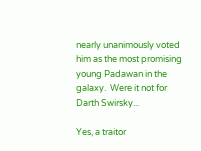nearly unanimously voted him as the most promising young Padawan in the galaxy.  Were it not for Darth Swirsky...

Yes, a traitor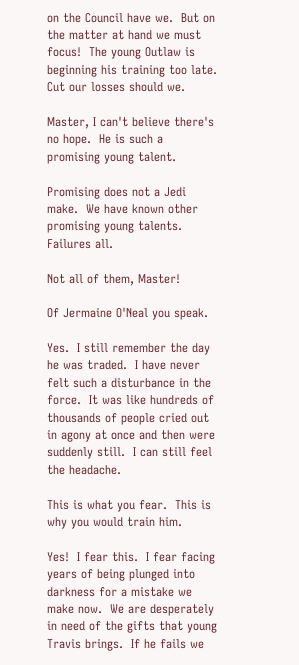on the Council have we.  But on the matter at hand we must focus!  The young Outlaw is beginning his training too late.  Cut our losses should we.

Master, I can't believe there's no hope.  He is such a promising young talent.

Promising does not a Jedi make.  We have known other promising young talents.  Failures all.

Not all of them, Master!

Of Jermaine O'Neal you speak.

Yes.  I still remember the day he was traded.  I have never felt such a disturbance in the force.  It was like hundreds of thousands of people cried out in agony at once and then were suddenly still.  I can still feel the headache.

This is what you fear.  This is why you would train him.

Yes!  I fear this.  I fear facing years of being plunged into darkness for a mistake we make now.  We are desperately in need of the gifts that young Travis brings.  If he fails we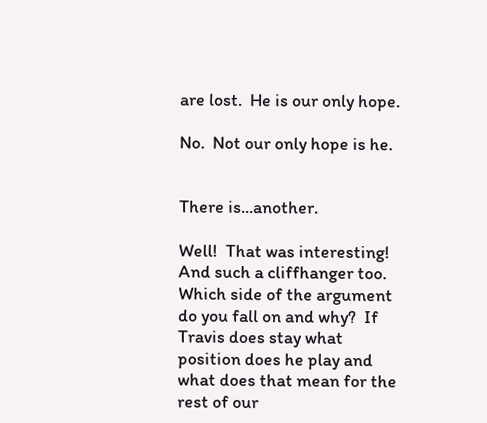are lost.  He is our only hope.

No.  Not our only hope is he.


There is...another.

Well!  That was interesting!  And such a cliffhanger too.  Which side of the argument do you fall on and why?  If Travis does stay what position does he play and what does that mean for the rest of our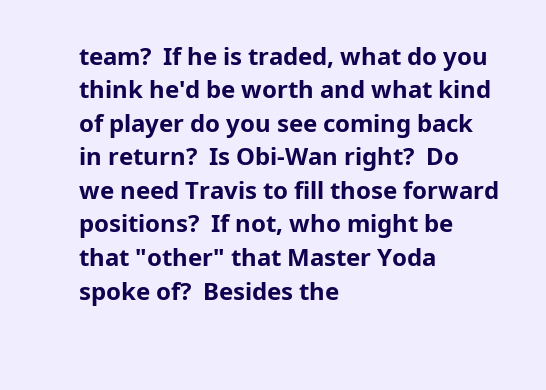team?  If he is traded, what do you think he'd be worth and what kind of player do you see coming back in return?  Is Obi-Wan right?  Do we need Travis to fill those forward positions?  If not, who might be that "other" that Master Yoda spoke of?  Besides the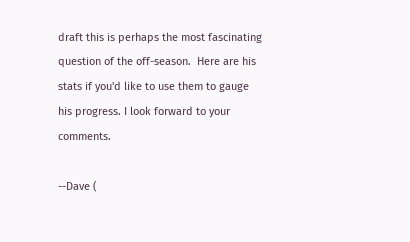draft this is perhaps the most fascinating question of the off-season.  Here are his stats if you'd like to use them to gauge his progress. I look forward to your comments.

--Dave (